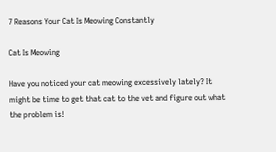7 Reasons Your Cat Is Meowing Constantly

Cat Is Meowing

Have you noticed your cat meowing excessively lately? It might be time to get that cat to the vet and figure out what the problem is!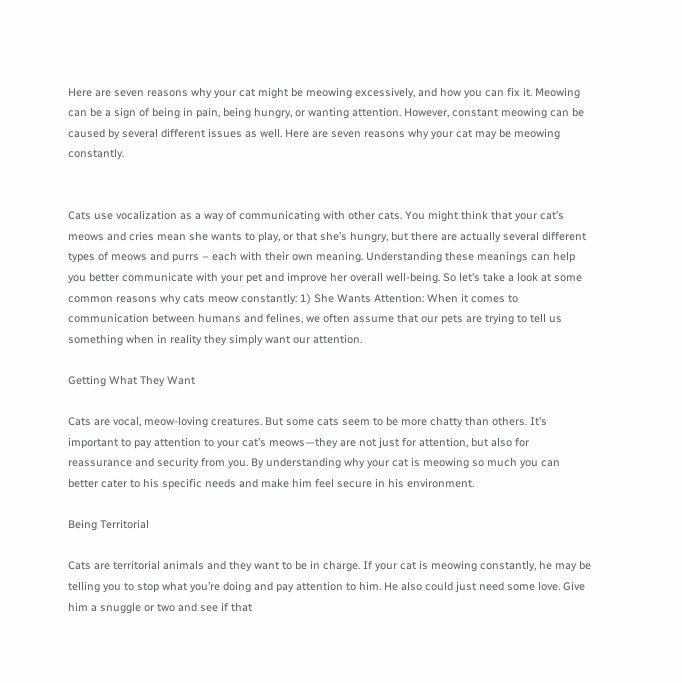Here are seven reasons why your cat might be meowing excessively, and how you can fix it. Meowing can be a sign of being in pain, being hungry, or wanting attention. However, constant meowing can be caused by several different issues as well. Here are seven reasons why your cat may be meowing constantly.


Cats use vocalization as a way of communicating with other cats. You might think that your cat’s meows and cries mean she wants to play, or that she’s hungry, but there are actually several different types of meows and purrs – each with their own meaning. Understanding these meanings can help you better communicate with your pet and improve her overall well-being. So let’s take a look at some common reasons why cats meow constantly: 1) She Wants Attention: When it comes to communication between humans and felines, we often assume that our pets are trying to tell us something when in reality they simply want our attention.

Getting What They Want

Cats are vocal, meow-loving creatures. But some cats seem to be more chatty than others. It’s important to pay attention to your cat’s meows—they are not just for attention, but also for reassurance and security from you. By understanding why your cat is meowing so much you can better cater to his specific needs and make him feel secure in his environment.

Being Territorial

Cats are territorial animals and they want to be in charge. If your cat is meowing constantly, he may be telling you to stop what you’re doing and pay attention to him. He also could just need some love. Give him a snuggle or two and see if that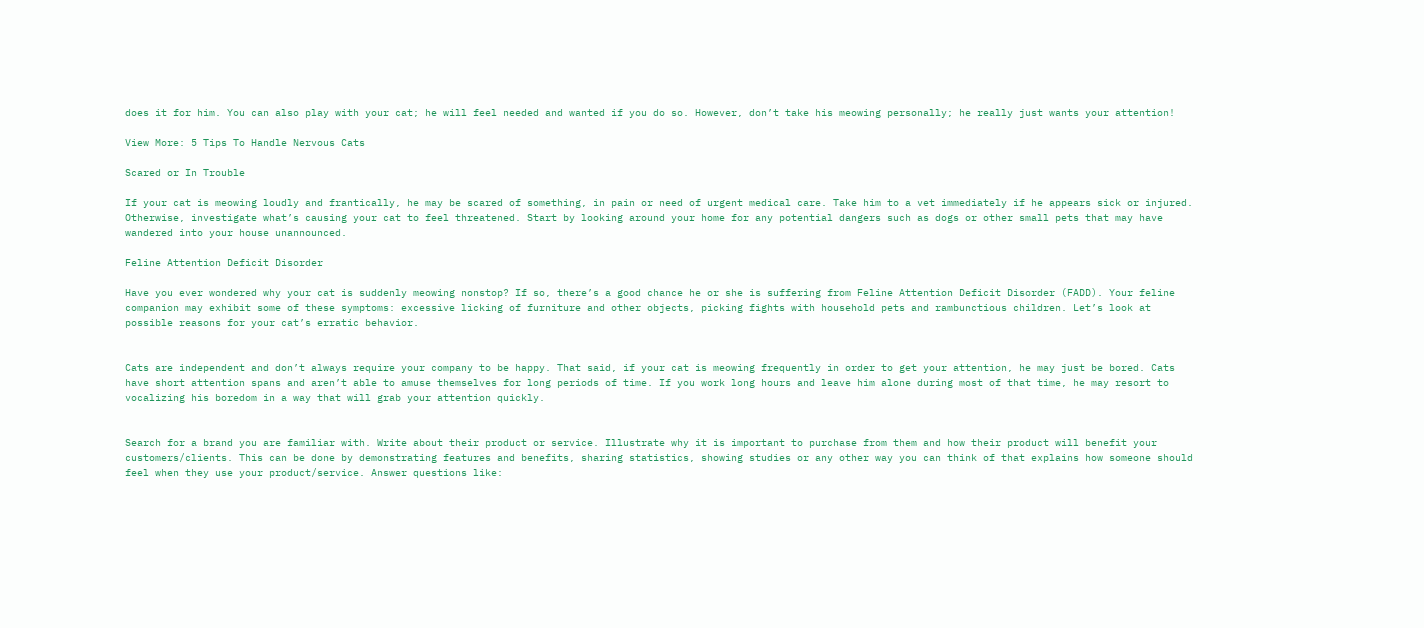does it for him. You can also play with your cat; he will feel needed and wanted if you do so. However, don’t take his meowing personally; he really just wants your attention!

View More: 5 Tips To Handle Nervous Cats

Scared or In Trouble

If your cat is meowing loudly and frantically, he may be scared of something, in pain or need of urgent medical care. Take him to a vet immediately if he appears sick or injured. Otherwise, investigate what’s causing your cat to feel threatened. Start by looking around your home for any potential dangers such as dogs or other small pets that may have wandered into your house unannounced.

Feline Attention Deficit Disorder

Have you ever wondered why your cat is suddenly meowing nonstop? If so, there’s a good chance he or she is suffering from Feline Attention Deficit Disorder (FADD). Your feline companion may exhibit some of these symptoms: excessive licking of furniture and other objects, picking fights with household pets and rambunctious children. Let’s look at possible reasons for your cat’s erratic behavior.


Cats are independent and don’t always require your company to be happy. That said, if your cat is meowing frequently in order to get your attention, he may just be bored. Cats have short attention spans and aren’t able to amuse themselves for long periods of time. If you work long hours and leave him alone during most of that time, he may resort to vocalizing his boredom in a way that will grab your attention quickly.


Search for a brand you are familiar with. Write about their product or service. Illustrate why it is important to purchase from them and how their product will benefit your customers/clients. This can be done by demonstrating features and benefits, sharing statistics, showing studies or any other way you can think of that explains how someone should feel when they use your product/service. Answer questions like: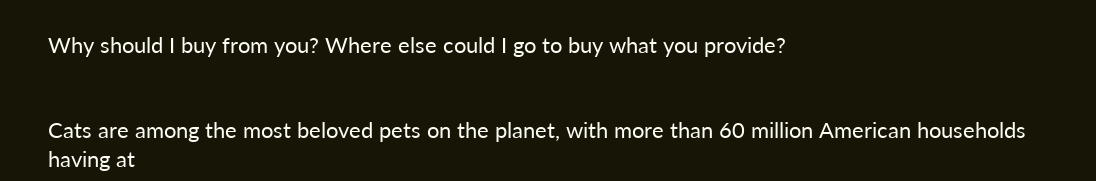Why should I buy from you? Where else could I go to buy what you provide?


Cats are among the most beloved pets on the planet, with more than 60 million American households having at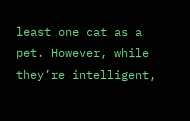least one cat as a pet. However, while they’re intelligent,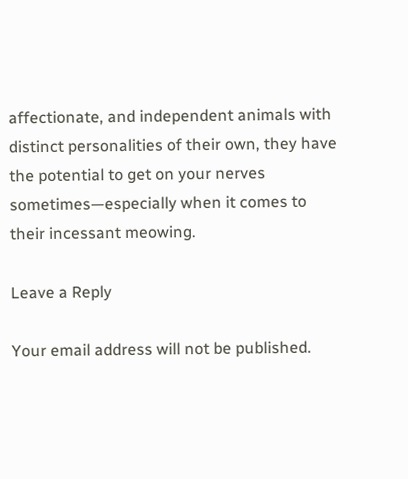affectionate, and independent animals with distinct personalities of their own, they have the potential to get on your nerves sometimes—especially when it comes to their incessant meowing.

Leave a Reply

Your email address will not be published.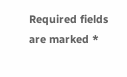Required fields are marked *